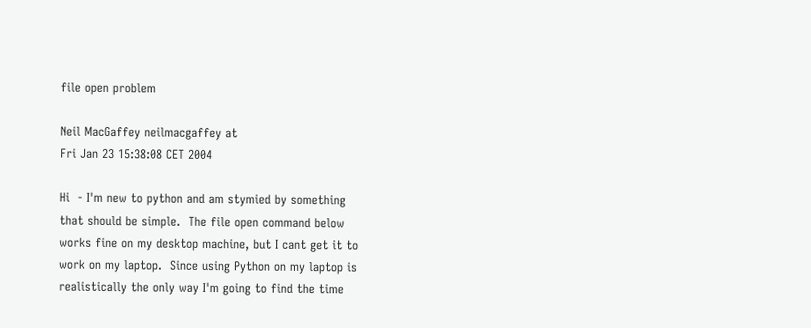file open problem

Neil MacGaffey neilmacgaffey at
Fri Jan 23 15:38:08 CET 2004

Hi  - I'm new to python and am stymied by something
that should be simple.  The file open command below
works fine on my desktop machine, but I cant get it to
work on my laptop.  Since using Python on my laptop is
realistically the only way I'm going to find the time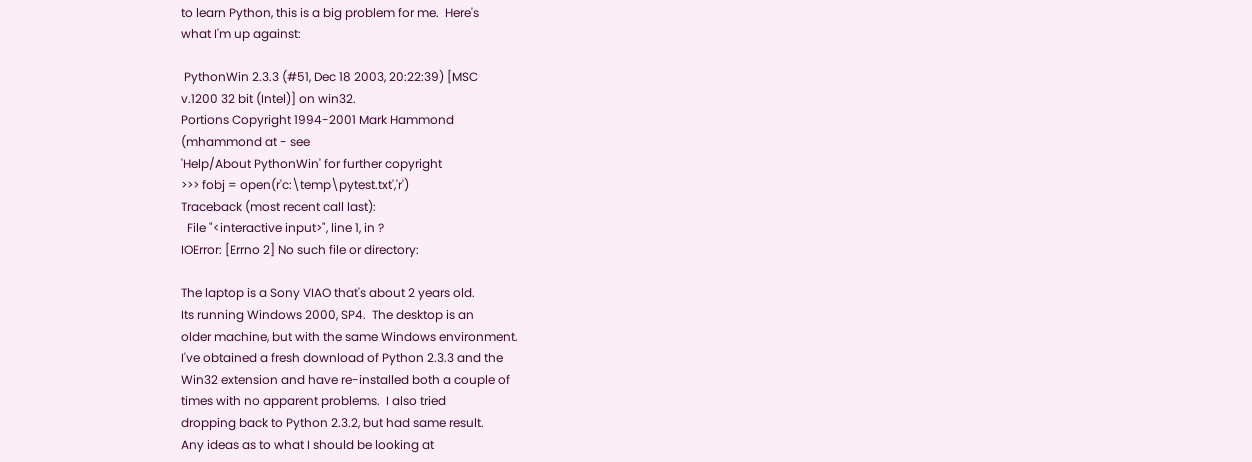to learn Python, this is a big problem for me.  Here's
what I'm up against:

 PythonWin 2.3.3 (#51, Dec 18 2003, 20:22:39) [MSC
v.1200 32 bit (Intel)] on win32.
Portions Copyright 1994-2001 Mark Hammond
(mhammond at - see
'Help/About PythonWin' for further copyright
>>> fobj = open(r'c:\temp\pytest.txt','r')
Traceback (most recent call last):
  File "<interactive input>", line 1, in ?
IOError: [Errno 2] No such file or directory:

The laptop is a Sony VIAO that's about 2 years old.
Its running Windows 2000, SP4.  The desktop is an
older machine, but with the same Windows environment.
I've obtained a fresh download of Python 2.3.3 and the
Win32 extension and have re-installed both a couple of
times with no apparent problems.  I also tried
dropping back to Python 2.3.2, but had same result.
Any ideas as to what I should be looking at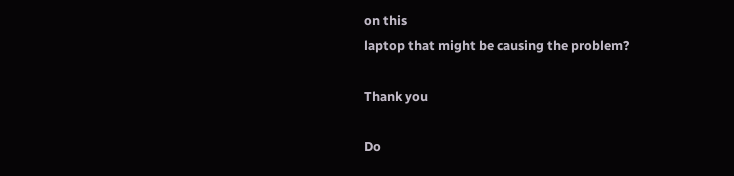on this
laptop that might be causing the problem?

Thank you

Do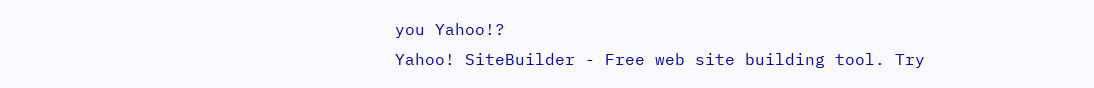you Yahoo!?
Yahoo! SiteBuilder - Free web site building tool. Try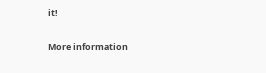it!

More information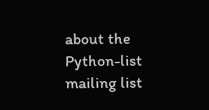about the Python-list mailing list